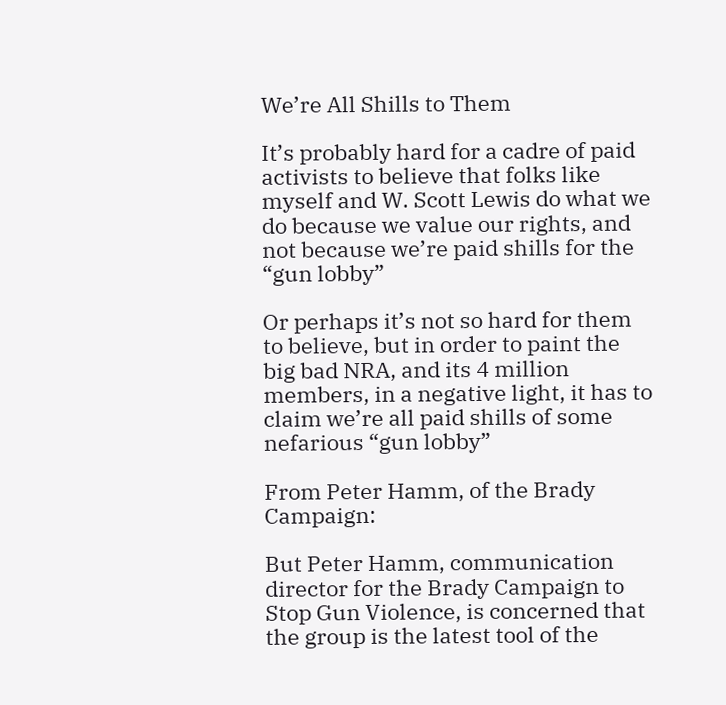We’re All Shills to Them

It’s probably hard for a cadre of paid activists to believe that folks like myself and W. Scott Lewis do what we do because we value our rights, and not because we’re paid shills for the “gun lobby”

Or perhaps it’s not so hard for them to believe, but in order to paint the big bad NRA, and its 4 million members, in a negative light, it has to claim we’re all paid shills of some nefarious “gun lobby”

From Peter Hamm, of the Brady Campaign:

But Peter Hamm, communication director for the Brady Campaign to Stop Gun Violence, is concerned that the group is the latest tool of the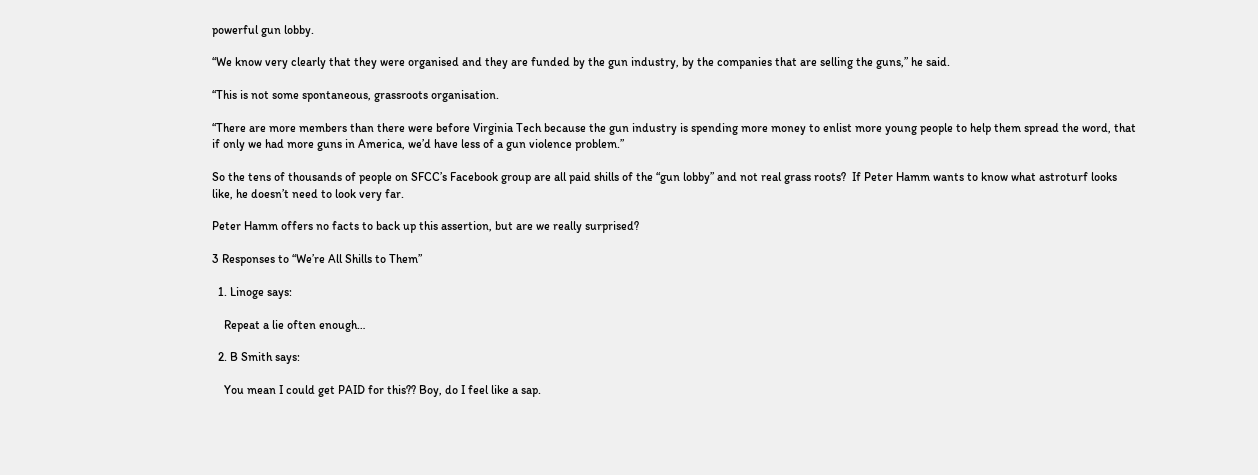powerful gun lobby.

“We know very clearly that they were organised and they are funded by the gun industry, by the companies that are selling the guns,” he said.

“This is not some spontaneous, grassroots organisation.

“There are more members than there were before Virginia Tech because the gun industry is spending more money to enlist more young people to help them spread the word, that if only we had more guns in America, we’d have less of a gun violence problem.”

So the tens of thousands of people on SFCC’s Facebook group are all paid shills of the “gun lobby” and not real grass roots?  If Peter Hamm wants to know what astroturf looks like, he doesn’t need to look very far.

Peter Hamm offers no facts to back up this assertion, but are we really surprised?

3 Responses to “We’re All Shills to Them”

  1. Linoge says:

    Repeat a lie often enough…

  2. B Smith says:

    You mean I could get PAID for this?? Boy, do I feel like a sap.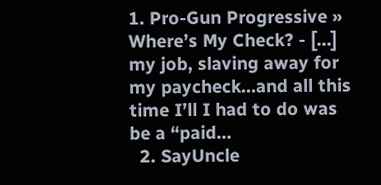1. Pro-Gun Progressive » Where’s My Check? - [...] my job, slaving away for my paycheck…and all this time I’ll I had to do was be a “paid…
  2. SayUncle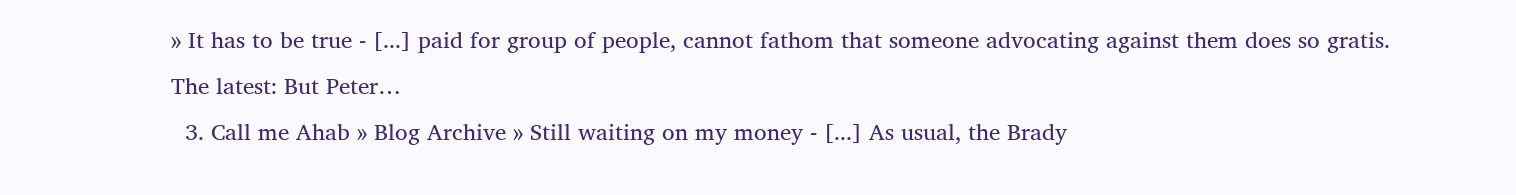» It has to be true - [...] paid for group of people, cannot fathom that someone advocating against them does so gratis. The latest: But Peter…
  3. Call me Ahab » Blog Archive » Still waiting on my money - [...] As usual, the Brady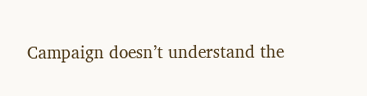Campaign doesn’t understand the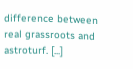difference between real grassroots and astroturf. [...]